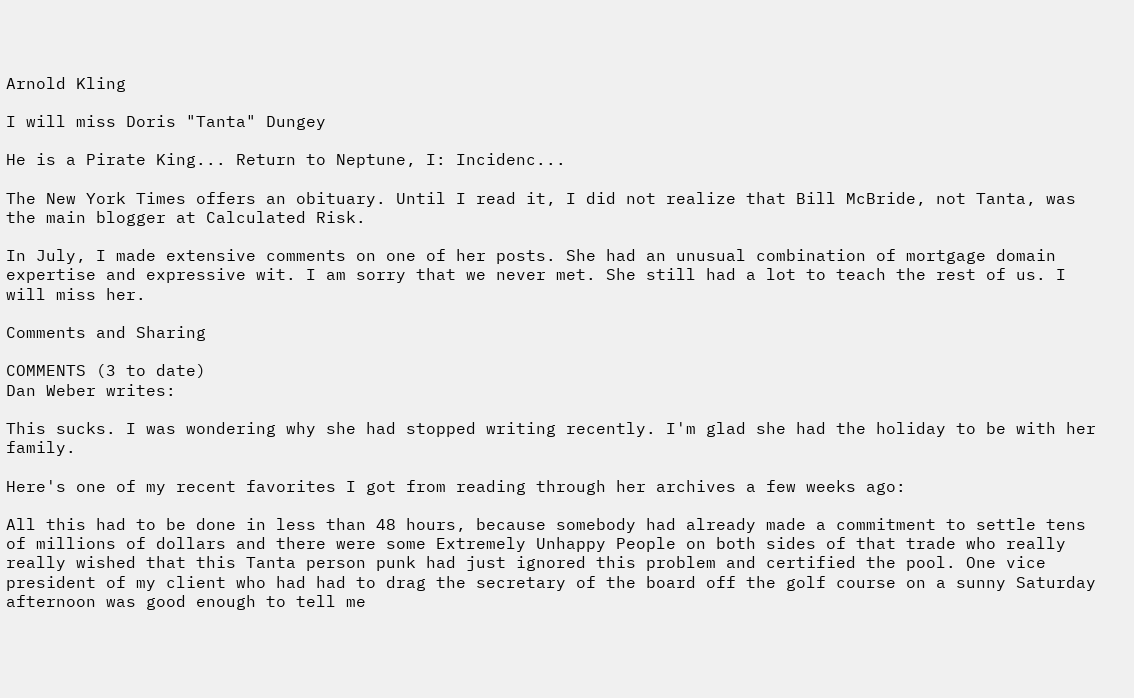Arnold Kling

I will miss Doris "Tanta" Dungey

He is a Pirate King... Return to Neptune, I: Incidenc...

The New York Times offers an obituary. Until I read it, I did not realize that Bill McBride, not Tanta, was the main blogger at Calculated Risk.

In July, I made extensive comments on one of her posts. She had an unusual combination of mortgage domain expertise and expressive wit. I am sorry that we never met. She still had a lot to teach the rest of us. I will miss her.

Comments and Sharing

COMMENTS (3 to date)
Dan Weber writes:

This sucks. I was wondering why she had stopped writing recently. I'm glad she had the holiday to be with her family.

Here's one of my recent favorites I got from reading through her archives a few weeks ago:

All this had to be done in less than 48 hours, because somebody had already made a commitment to settle tens of millions of dollars and there were some Extremely Unhappy People on both sides of that trade who really really wished that this Tanta person punk had just ignored this problem and certified the pool. One vice president of my client who had had to drag the secretary of the board off the golf course on a sunny Saturday afternoon was good enough to tell me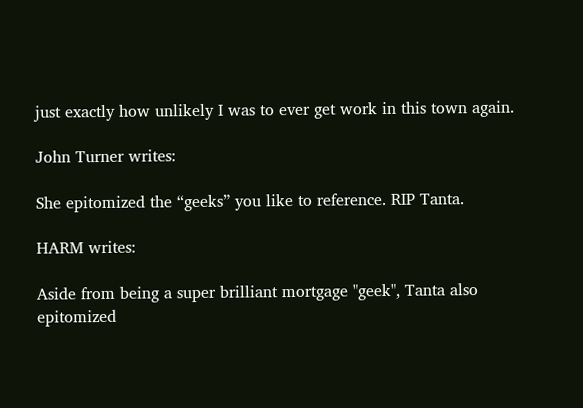just exactly how unlikely I was to ever get work in this town again.

John Turner writes:

She epitomized the “geeks” you like to reference. RIP Tanta.

HARM writes:

Aside from being a super brilliant mortgage "geek", Tanta also epitomized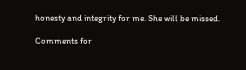honesty and integrity for me. She will be missed.

Comments for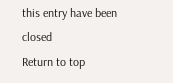this entry have been closed
Return to top